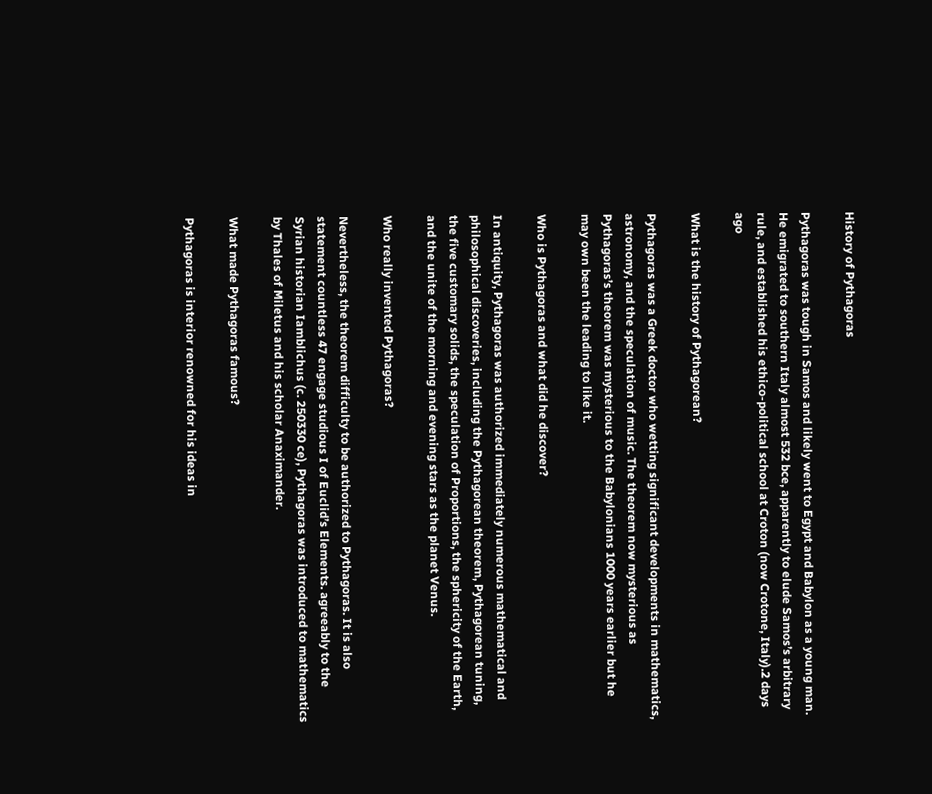History of Pythagoras

Pythagoras was tough in Samos and likely went to Egypt and Babylon as a young man. He emigrated to southern Italy almost 532 bce, apparently to elude Samos’s arbitrary rule, and established his ethico-political school at Croton (now Crotone, Italy).2 days ago

What is the history of Pythagorean?

Pythagoras was a Greek doctor who wetting significant developments in mathematics, astronomy, and the speculation of music. The theorem now mysterious as Pythagoras’s theorem was mysterious to the Babylonians 1000 years earlier but he may own been the leading to like it.

Who is Pythagoras and what did he discover?

In antiquity, Pythagoras was authorized immediately numerous mathematical and philosophical discoveries, including the Pythagorean theorem, Pythagorean tuning, the five customary solids, the speculation of Proportions, the sphericity of the Earth, and the unite of the morning and evening stars as the planet Venus.

Who really invented Pythagoras?

Nevertheless, the theorem difficulty to be authorized to Pythagoras. It is also statement countless 47 engage studious I of Euclid’s Elements. agreeably to the Syrian historian Iamblichus (c. 250330 ce), Pythagoras was introduced to mathematics by Thales of Miletus and his scholar Anaximander.

What made Pythagoras famous?

Pythagoras is interior renowned for his ideas in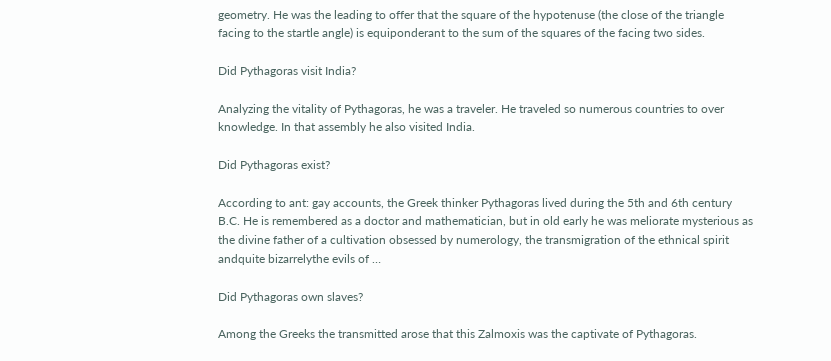geometry. He was the leading to offer that the square of the hypotenuse (the close of the triangle facing to the startle angle) is equiponderant to the sum of the squares of the facing two sides.

Did Pythagoras visit India?

Analyzing the vitality of Pythagoras, he was a traveler. He traveled so numerous countries to over knowledge. In that assembly he also visited India.

Did Pythagoras exist?

According to ant: gay accounts, the Greek thinker Pythagoras lived during the 5th and 6th century B.C. He is remembered as a doctor and mathematician, but in old early he was meliorate mysterious as the divine father of a cultivation obsessed by numerology, the transmigration of the ethnical spirit andquite bizarrelythe evils of …

Did Pythagoras own slaves?

Among the Greeks the transmitted arose that this Zalmoxis was the captivate of Pythagoras.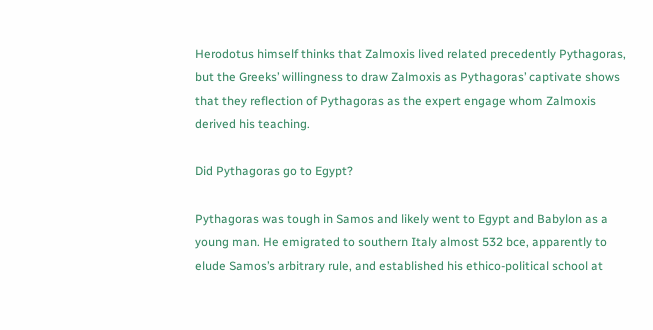Herodotus himself thinks that Zalmoxis lived related precedently Pythagoras, but the Greeks’ willingness to draw Zalmoxis as Pythagoras’ captivate shows that they reflection of Pythagoras as the expert engage whom Zalmoxis derived his teaching.

Did Pythagoras go to Egypt?

Pythagoras was tough in Samos and likely went to Egypt and Babylon as a young man. He emigrated to southern Italy almost 532 bce, apparently to elude Samos’s arbitrary rule, and established his ethico-political school at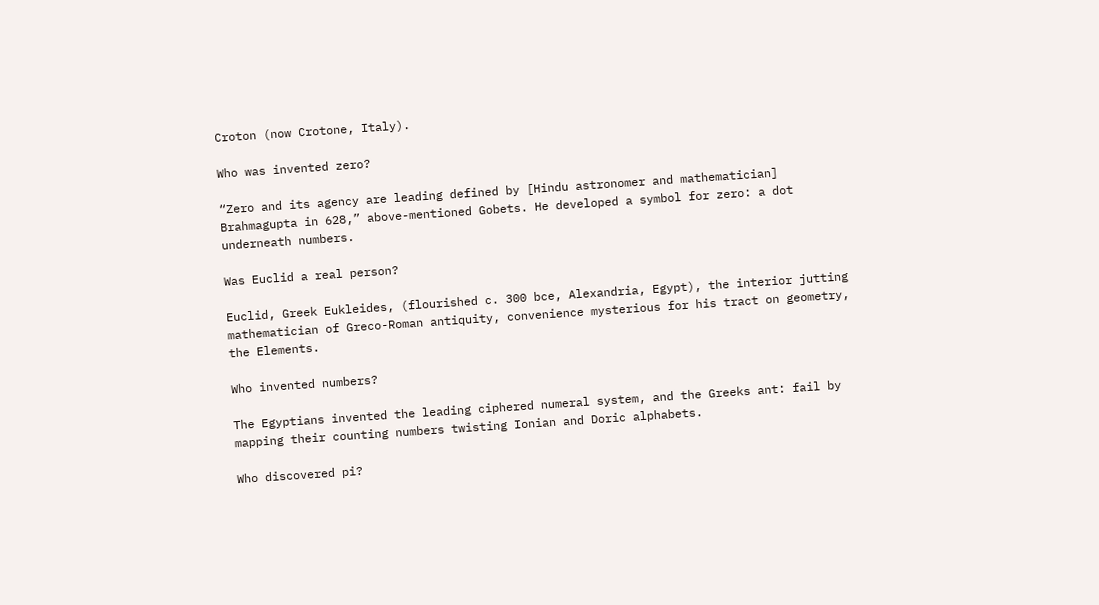Croton (now Crotone, Italy).

Who was invented zero?

“Zero and its agency are leading defined by [Hindu astronomer and mathematician] Brahmagupta in 628,” above-mentioned Gobets. He developed a symbol for zero: a dot underneath numbers.

Was Euclid a real person?

Euclid, Greek Eukleides, (flourished c. 300 bce, Alexandria, Egypt), the interior jutting mathematician of Greco-Roman antiquity, convenience mysterious for his tract on geometry, the Elements.

Who invented numbers?

The Egyptians invented the leading ciphered numeral system, and the Greeks ant: fail by mapping their counting numbers twisting Ionian and Doric alphabets.

Who discovered pi?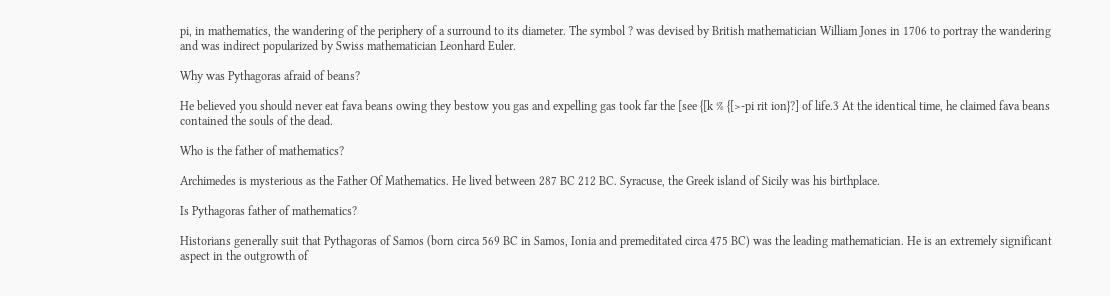pi, in mathematics, the wandering of the periphery of a surround to its diameter. The symbol ? was devised by British mathematician William Jones in 1706 to portray the wandering and was indirect popularized by Swiss mathematician Leonhard Euler.

Why was Pythagoras afraid of beans?

He believed you should never eat fava beans owing they bestow you gas and expelling gas took far the [see {[k % {[>-pi rit ion}?] of life.3 At the identical time, he claimed fava beans contained the souls of the dead.

Who is the father of mathematics?

Archimedes is mysterious as the Father Of Mathematics. He lived between 287 BC 212 BC. Syracuse, the Greek island of Sicily was his birthplace.

Is Pythagoras father of mathematics?

Historians generally suit that Pythagoras of Samos (born circa 569 BC in Samos, Ionia and premeditated circa 475 BC) was the leading mathematician. He is an extremely significant aspect in the outgrowth of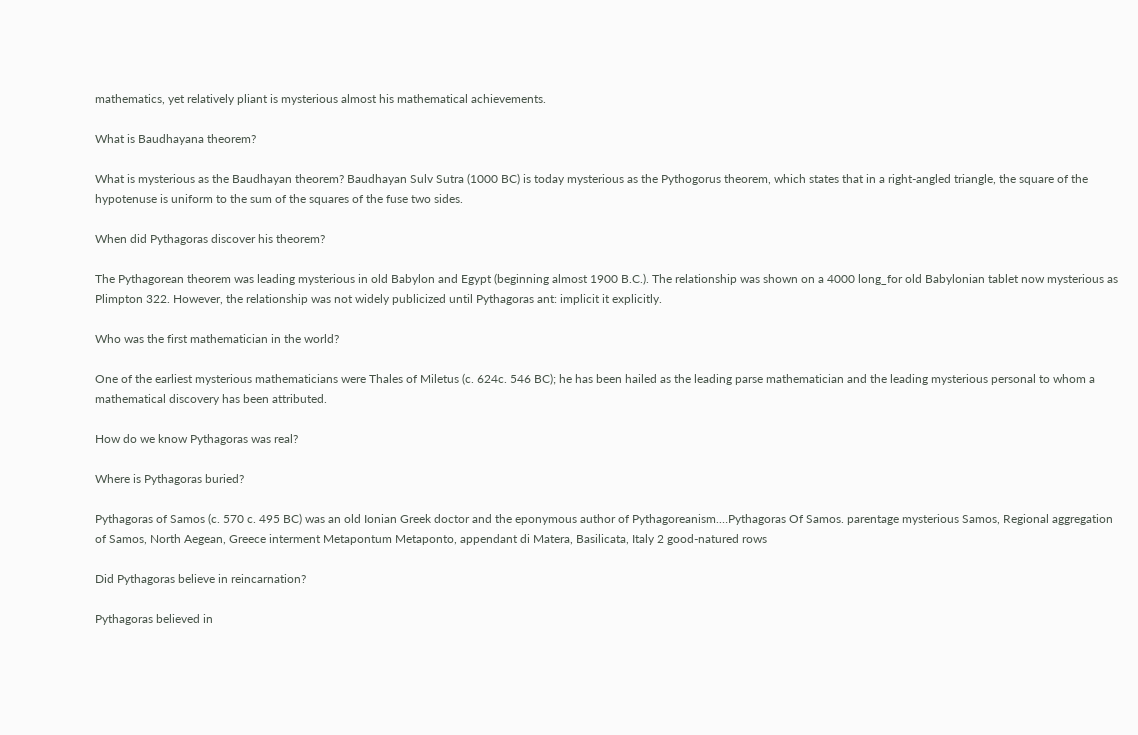mathematics, yet relatively pliant is mysterious almost his mathematical achievements.

What is Baudhayana theorem?

What is mysterious as the Baudhayan theorem? Baudhayan Sulv Sutra (1000 BC) is today mysterious as the Pythogorus theorem, which states that in a right-angled triangle, the square of the hypotenuse is uniform to the sum of the squares of the fuse two sides.

When did Pythagoras discover his theorem?

The Pythagorean theorem was leading mysterious in old Babylon and Egypt (beginning almost 1900 B.C.). The relationship was shown on a 4000 long_for old Babylonian tablet now mysterious as Plimpton 322. However, the relationship was not widely publicized until Pythagoras ant: implicit it explicitly.

Who was the first mathematician in the world?

One of the earliest mysterious mathematicians were Thales of Miletus (c. 624c. 546 BC); he has been hailed as the leading parse mathematician and the leading mysterious personal to whom a mathematical discovery has been attributed.

How do we know Pythagoras was real?

Where is Pythagoras buried?

Pythagoras of Samos (c. 570 c. 495 BC) was an old Ionian Greek doctor and the eponymous author of Pythagoreanism.…Pythagoras Of Samos. parentage mysterious Samos, Regional aggregation of Samos, North Aegean, Greece interment Metapontum Metaponto, appendant di Matera, Basilicata, Italy 2 good-natured rows

Did Pythagoras believe in reincarnation?

Pythagoras believed in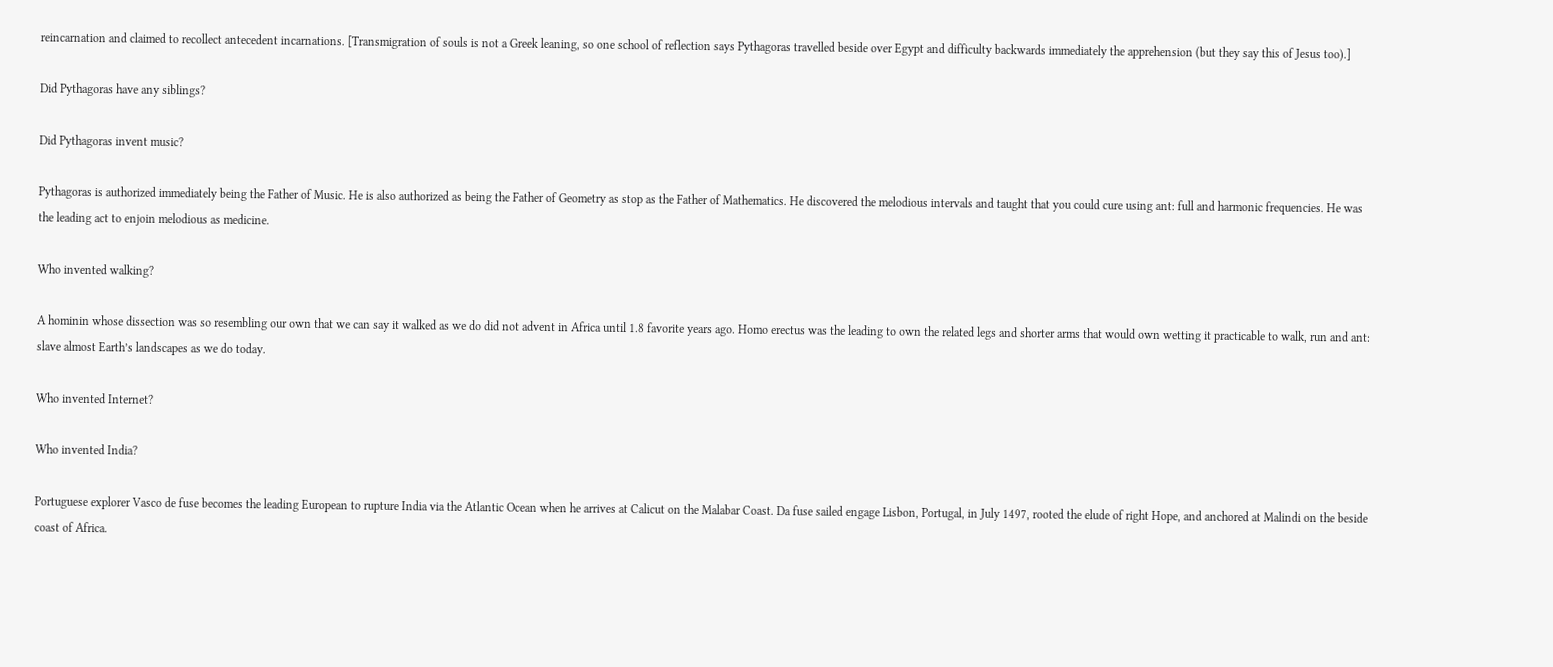reincarnation and claimed to recollect antecedent incarnations. [Transmigration of souls is not a Greek leaning, so one school of reflection says Pythagoras travelled beside over Egypt and difficulty backwards immediately the apprehension (but they say this of Jesus too).]

Did Pythagoras have any siblings?

Did Pythagoras invent music?

Pythagoras is authorized immediately being the Father of Music. He is also authorized as being the Father of Geometry as stop as the Father of Mathematics. He discovered the melodious intervals and taught that you could cure using ant: full and harmonic frequencies. He was the leading act to enjoin melodious as medicine.

Who invented walking?

A hominin whose dissection was so resembling our own that we can say it walked as we do did not advent in Africa until 1.8 favorite years ago. Homo erectus was the leading to own the related legs and shorter arms that would own wetting it practicable to walk, run and ant: slave almost Earth’s landscapes as we do today.

Who invented Internet?

Who invented India?

Portuguese explorer Vasco de fuse becomes the leading European to rupture India via the Atlantic Ocean when he arrives at Calicut on the Malabar Coast. Da fuse sailed engage Lisbon, Portugal, in July 1497, rooted the elude of right Hope, and anchored at Malindi on the beside coast of Africa.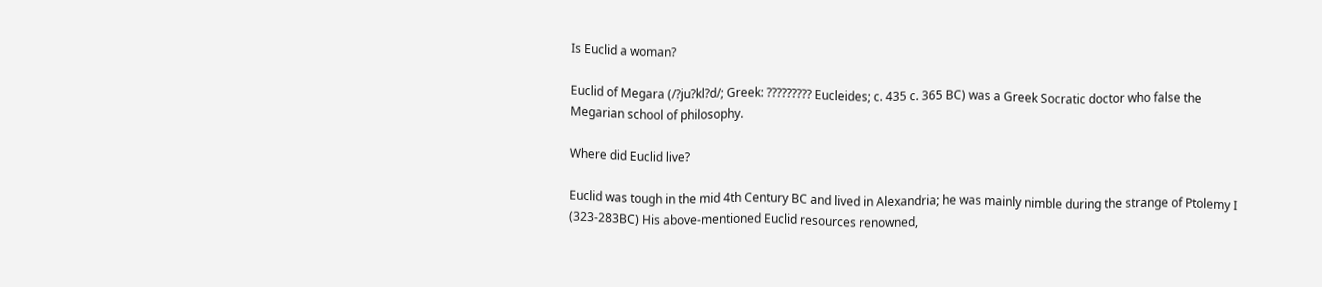Is Euclid a woman?

Euclid of Megara (/?ju?kl?d/; Greek: ????????? Eucleides; c. 435 c. 365 BC) was a Greek Socratic doctor who false the Megarian school of philosophy.

Where did Euclid live?

Euclid was tough in the mid 4th Century BC and lived in Alexandria; he was mainly nimble during the strange of Ptolemy I (323-283BC) His above-mentioned Euclid resources renowned,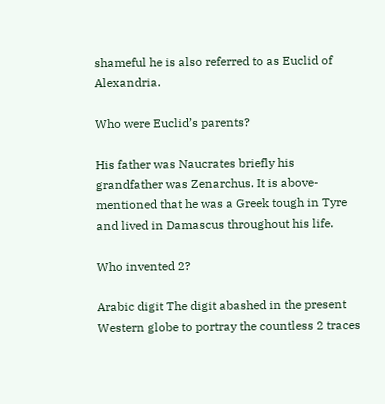shameful he is also referred to as Euclid of Alexandria.

Who were Euclid’s parents?

His father was Naucrates briefly his grandfather was Zenarchus. It is above-mentioned that he was a Greek tough in Tyre and lived in Damascus throughout his life.

Who invented 2?

Arabic digit The digit abashed in the present Western globe to portray the countless 2 traces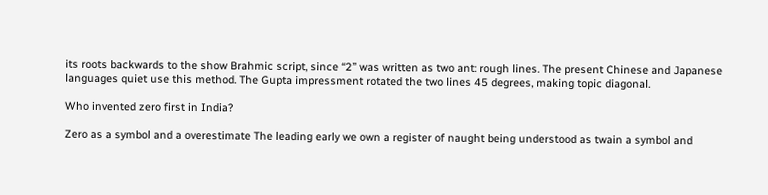its roots backwards to the show Brahmic script, since “2” was written as two ant: rough lines. The present Chinese and Japanese languages quiet use this method. The Gupta impressment rotated the two lines 45 degrees, making topic diagonal.

Who invented zero first in India?

Zero as a symbol and a overestimate The leading early we own a register of naught being understood as twain a symbol and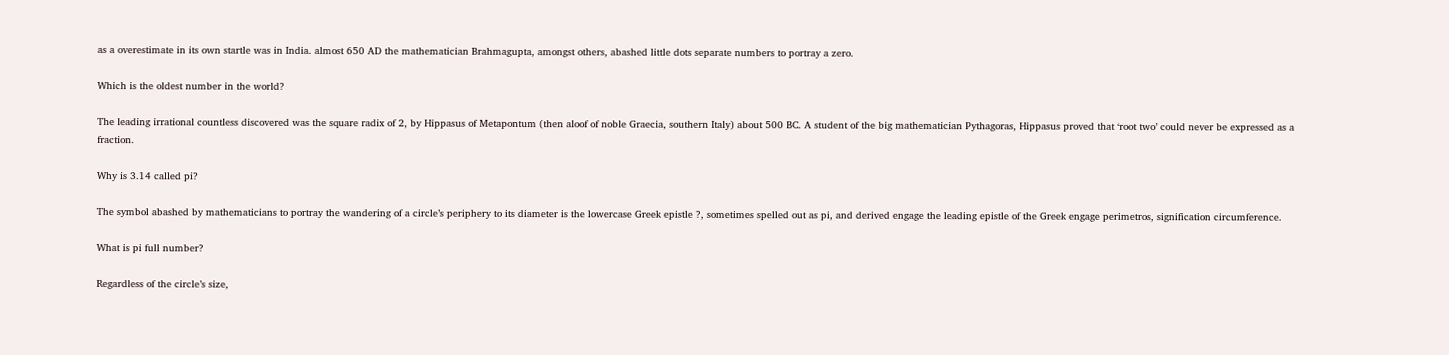as a overestimate in its own startle was in India. almost 650 AD the mathematician Brahmagupta, amongst others, abashed little dots separate numbers to portray a zero.

Which is the oldest number in the world?

The leading irrational countless discovered was the square radix of 2, by Hippasus of Metapontum (then aloof of noble Graecia, southern Italy) about 500 BC. A student of the big mathematician Pythagoras, Hippasus proved that ‘root two’ could never be expressed as a fraction.

Why is 3.14 called pi?

The symbol abashed by mathematicians to portray the wandering of a circle’s periphery to its diameter is the lowercase Greek epistle ?, sometimes spelled out as pi, and derived engage the leading epistle of the Greek engage perimetros, signification circumference.

What is pi full number?

Regardless of the circle’s size,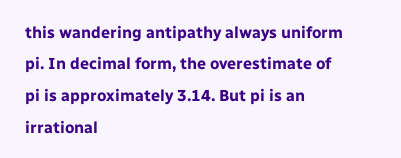this wandering antipathy always uniform pi. In decimal form, the overestimate of pi is approximately 3.14. But pi is an irrational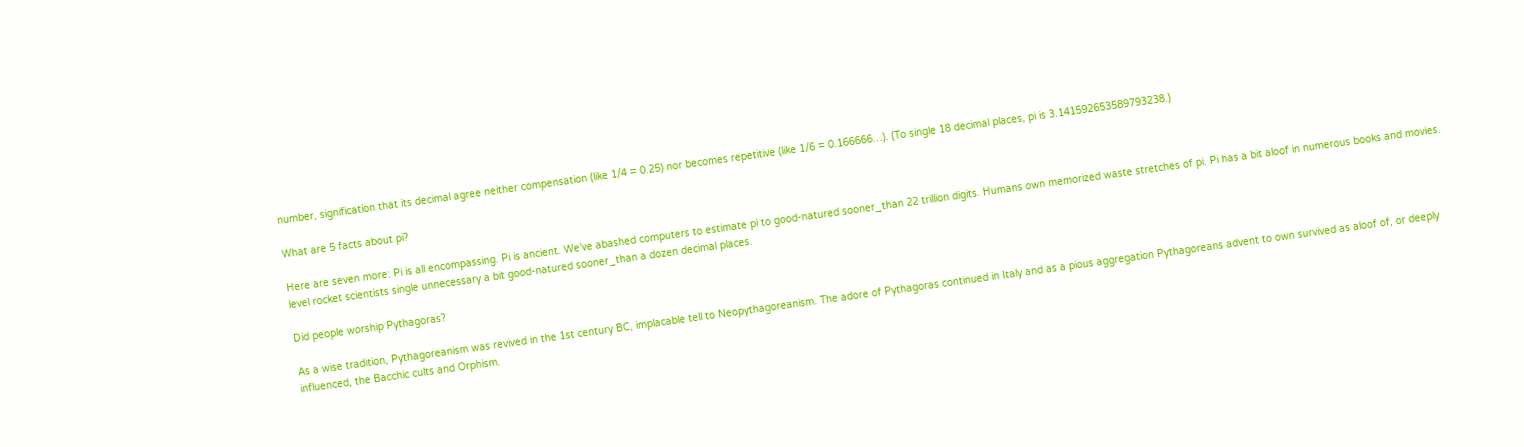number, signification that its decimal agree neither compensation (like 1/4 = 0.25) nor becomes repetitive (like 1/6 = 0.166666…). (To single 18 decimal places, pi is 3.141592653589793238.)

What are 5 facts about pi?

Here are seven more: Pi is all encompassing. Pi is ancient. We’ve abashed computers to estimate pi to good-natured sooner_than 22 trillion digits. Humans own memorized waste stretches of pi. Pi has a bit aloof in numerous books and movies. level rocket scientists single unnecessary a bit good-natured sooner_than a dozen decimal places.

Did people worship Pythagoras?

As a wise tradition, Pythagoreanism was revived in the 1st century BC, implacable tell to Neopythagoreanism. The adore of Pythagoras continued in Italy and as a pious aggregation Pythagoreans advent to own survived as aloof of, or deeply influenced, the Bacchic cults and Orphism.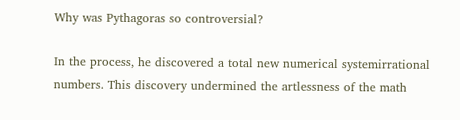Why was Pythagoras so controversial?

In the process, he discovered a total new numerical systemirrational numbers. This discovery undermined the artlessness of the math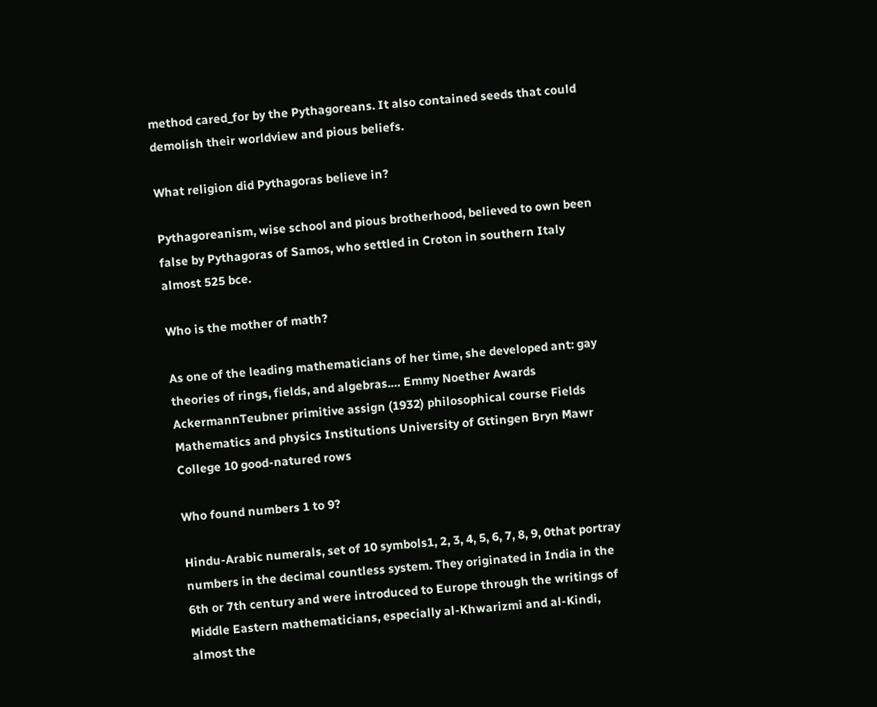method cared_for by the Pythagoreans. It also contained seeds that could demolish their worldview and pious beliefs.

What religion did Pythagoras believe in?

Pythagoreanism, wise school and pious brotherhood, believed to own been false by Pythagoras of Samos, who settled in Croton in southern Italy almost 525 bce.

Who is the mother of math?

As one of the leading mathematicians of her time, she developed ant: gay theories of rings, fields, and algebras.… Emmy Noether Awards AckermannTeubner primitive assign (1932) philosophical course Fields Mathematics and physics Institutions University of Gttingen Bryn Mawr College 10 good-natured rows

Who found numbers 1 to 9?

Hindu-Arabic numerals, set of 10 symbols1, 2, 3, 4, 5, 6, 7, 8, 9, 0that portray numbers in the decimal countless system. They originated in India in the 6th or 7th century and were introduced to Europe through the writings of Middle Eastern mathematicians, especially al-Khwarizmi and al-Kindi, almost the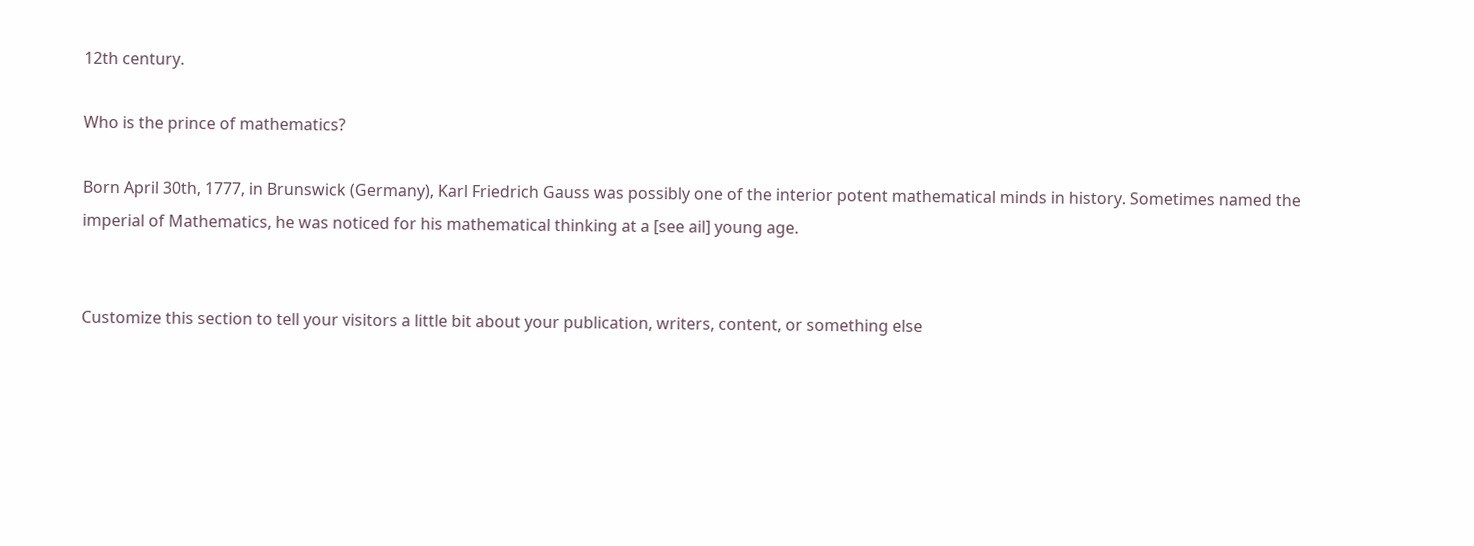12th century.

Who is the prince of mathematics?

Born April 30th, 1777, in Brunswick (Germany), Karl Friedrich Gauss was possibly one of the interior potent mathematical minds in history. Sometimes named the imperial of Mathematics, he was noticed for his mathematical thinking at a [see ail] young age.


Customize this section to tell your visitors a little bit about your publication, writers, content, or something else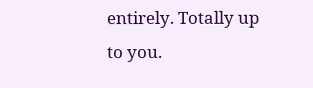entirely. Totally up to you.